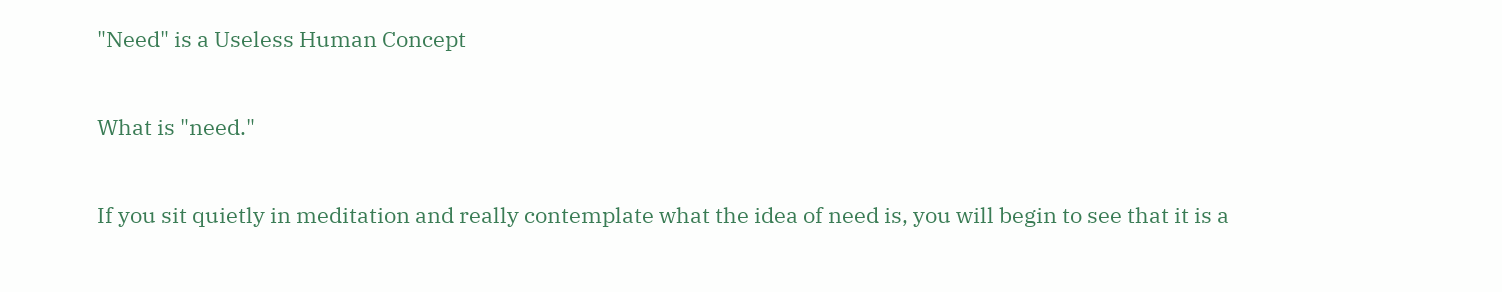"Need" is a Useless Human Concept

What is "need."

If you sit quietly in meditation and really contemplate what the idea of need is, you will begin to see that it is a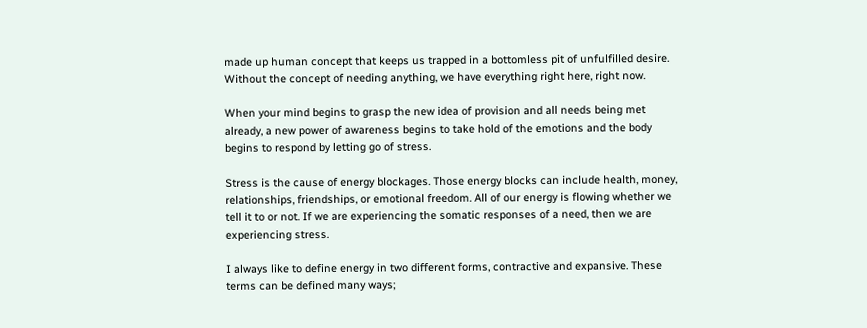made up human concept that keeps us trapped in a bottomless pit of unfulfilled desire. Without the concept of needing anything, we have everything right here, right now.

When your mind begins to grasp the new idea of provision and all needs being met already, a new power of awareness begins to take hold of the emotions and the body begins to respond by letting go of stress.

Stress is the cause of energy blockages. Those energy blocks can include health, money, relationships, friendships, or emotional freedom. All of our energy is flowing whether we tell it to or not. If we are experiencing the somatic responses of a need, then we are experiencing stress.

I always like to define energy in two different forms, contractive and expansive. These terms can be defined many ways;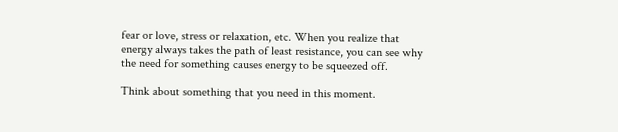fear or love, stress or relaxation, etc. When you realize that energy always takes the path of least resistance, you can see why the need for something causes energy to be squeezed off.

Think about something that you need in this moment.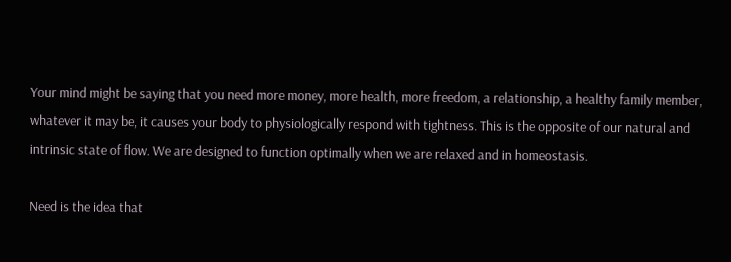Your mind might be saying that you need more money, more health, more freedom, a relationship, a healthy family member, whatever it may be, it causes your body to physiologically respond with tightness. This is the opposite of our natural and intrinsic state of flow. We are designed to function optimally when we are relaxed and in homeostasis.

Need is the idea that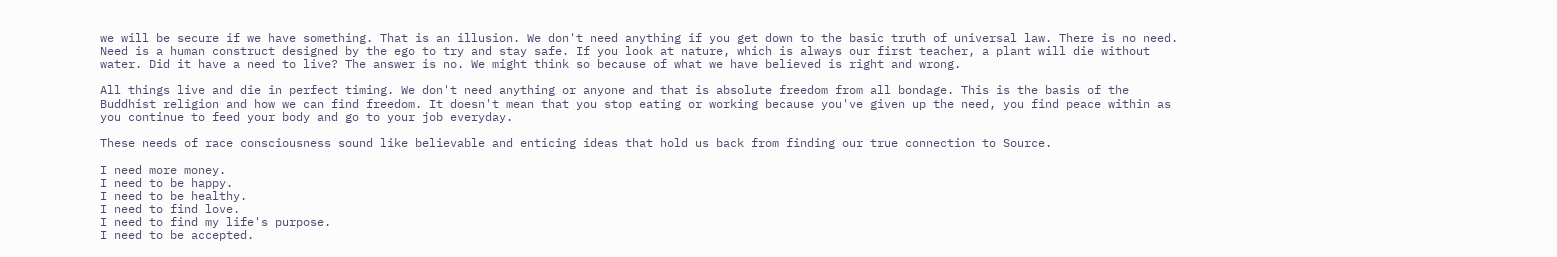we will be secure if we have something. That is an illusion. We don't need anything if you get down to the basic truth of universal law. There is no need. Need is a human construct designed by the ego to try and stay safe. If you look at nature, which is always our first teacher, a plant will die without water. Did it have a need to live? The answer is no. We might think so because of what we have believed is right and wrong.

All things live and die in perfect timing. We don't need anything or anyone and that is absolute freedom from all bondage. This is the basis of the Buddhist religion and how we can find freedom. It doesn't mean that you stop eating or working because you've given up the need, you find peace within as you continue to feed your body and go to your job everyday.

These needs of race consciousness sound like believable and enticing ideas that hold us back from finding our true connection to Source.

I need more money.
I need to be happy.
I need to be healthy.
I need to find love.
I need to find my life's purpose.
I need to be accepted.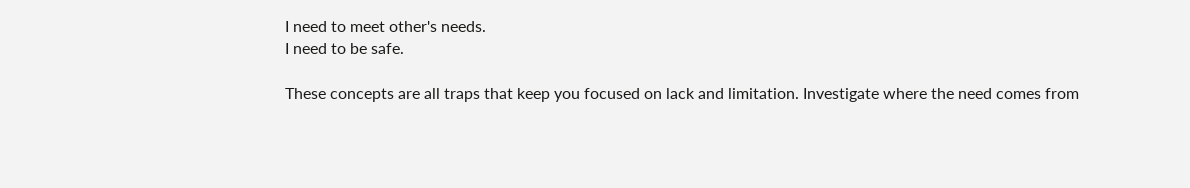I need to meet other's needs.
I need to be safe.

These concepts are all traps that keep you focused on lack and limitation. Investigate where the need comes from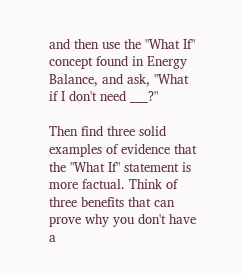and then use the "What If" concept found in Energy Balance, and ask, "What if I don't need ___?"

Then find three solid examples of evidence that the "What If" statement is more factual. Think of three benefits that can prove why you don't have a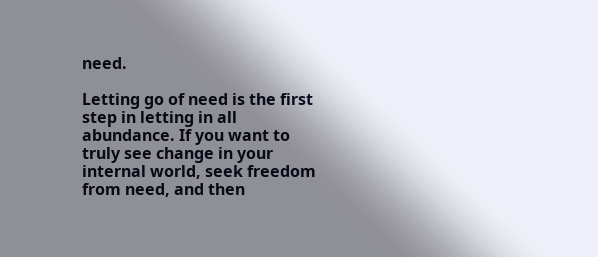need.

Letting go of need is the first step in letting in all abundance. If you want to truly see change in your internal world, seek freedom from need, and then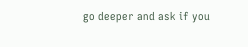go deeper and ask if you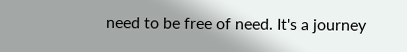need to be free of need. It's a journey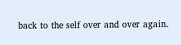back to the self over and over again.